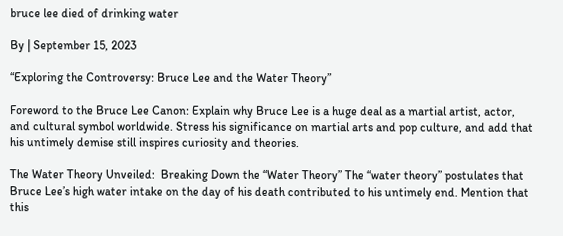bruce lee died of drinking water

By | September 15, 2023

“Exploring the Controversy: Bruce Lee and the Water Theory”

Foreword to the Bruce Lee Canon: Explain why Bruce Lee is a huge deal as a martial artist, actor, and cultural symbol worldwide. Stress his significance on martial arts and pop culture, and add that his untimely demise still inspires curiosity and theories.

The Water Theory Unveiled:  Breaking Down the “Water Theory” The “water theory” postulates that Bruce Lee’s high water intake on the day of his death contributed to his untimely end. Mention that this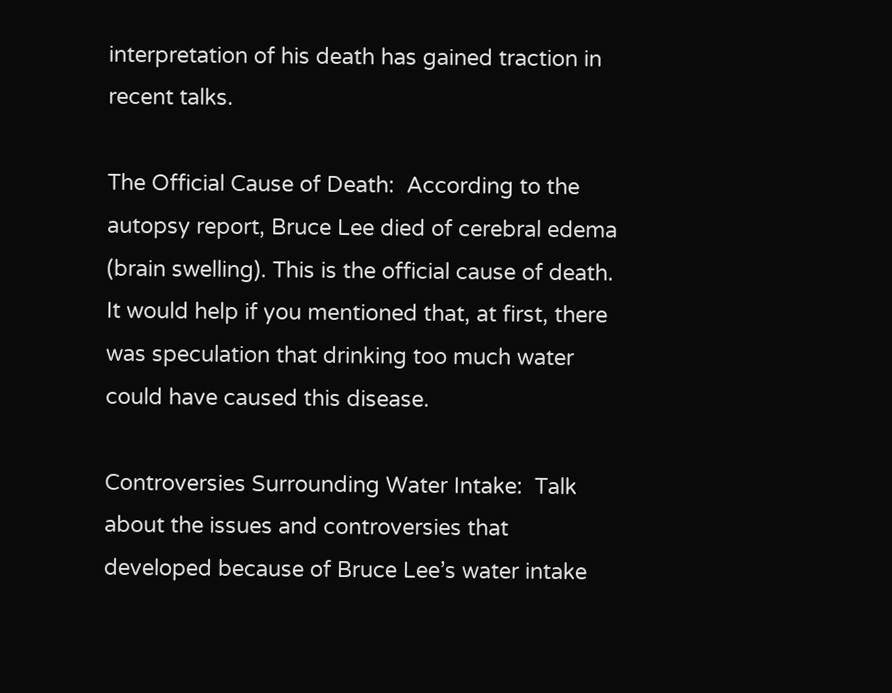interpretation of his death has gained traction in recent talks.

The Official Cause of Death:  According to the autopsy report, Bruce Lee died of cerebral edema (brain swelling). This is the official cause of death. It would help if you mentioned that, at first, there was speculation that drinking too much water could have caused this disease.

Controversies Surrounding Water Intake:  Talk about the issues and controversies that developed because of Bruce Lee’s water intake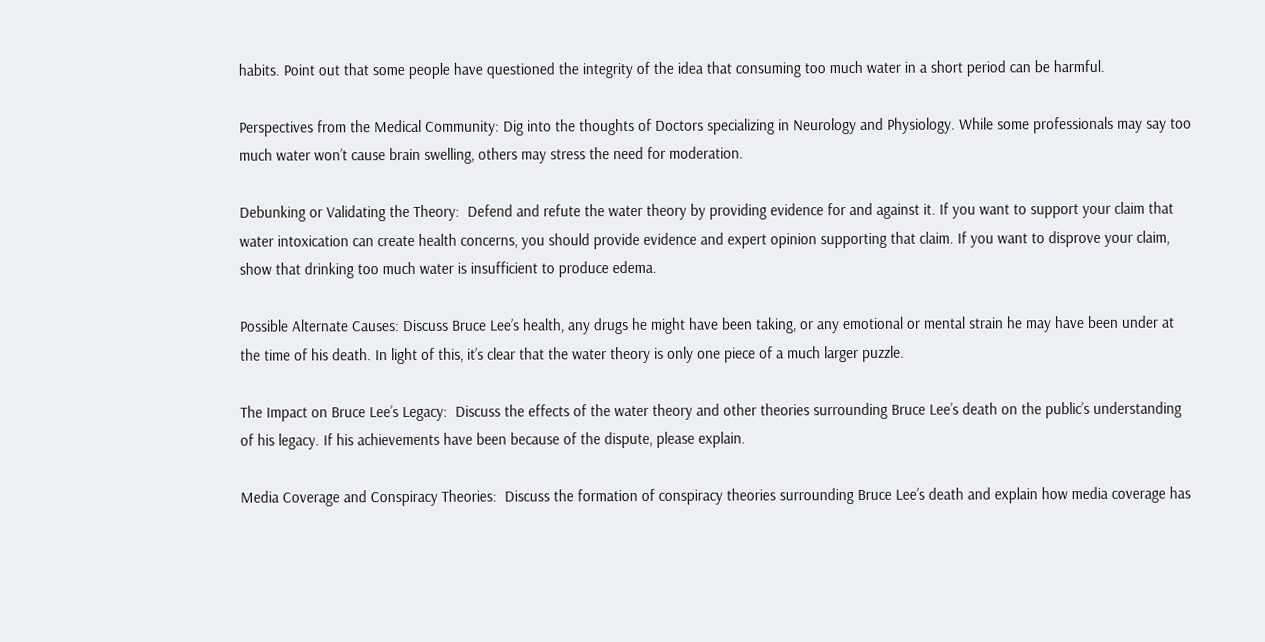habits. Point out that some people have questioned the integrity of the idea that consuming too much water in a short period can be harmful.

Perspectives from the Medical Community: Dig into the thoughts of Doctors specializing in Neurology and Physiology. While some professionals may say too much water won’t cause brain swelling, others may stress the need for moderation.

Debunking or Validating the Theory:  Defend and refute the water theory by providing evidence for and against it. If you want to support your claim that water intoxication can create health concerns, you should provide evidence and expert opinion supporting that claim. If you want to disprove your claim, show that drinking too much water is insufficient to produce edema.

Possible Alternate Causes: Discuss Bruce Lee’s health, any drugs he might have been taking, or any emotional or mental strain he may have been under at the time of his death. In light of this, it’s clear that the water theory is only one piece of a much larger puzzle.

The Impact on Bruce Lee’s Legacy:  Discuss the effects of the water theory and other theories surrounding Bruce Lee’s death on the public’s understanding of his legacy. If his achievements have been because of the dispute, please explain.

Media Coverage and Conspiracy Theories:  Discuss the formation of conspiracy theories surrounding Bruce Lee’s death and explain how media coverage has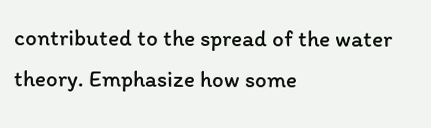contributed to the spread of the water theory. Emphasize how some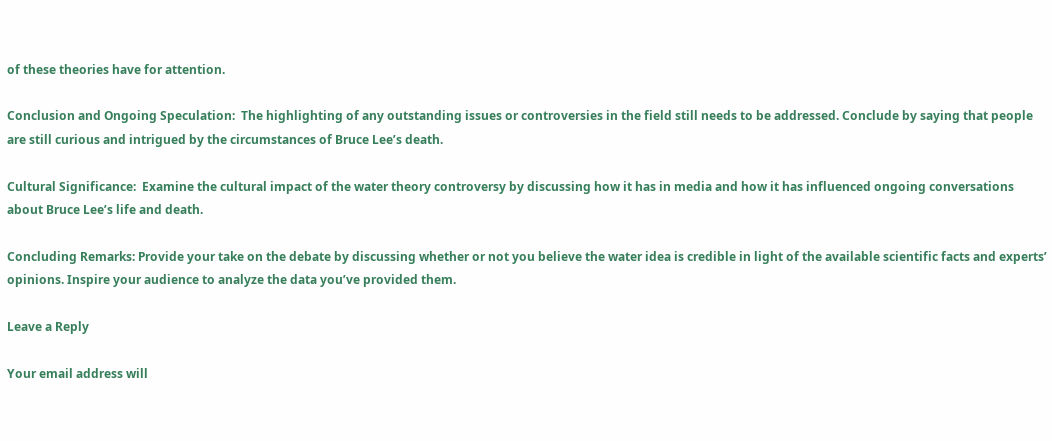of these theories have for attention.

Conclusion and Ongoing Speculation:  The highlighting of any outstanding issues or controversies in the field still needs to be addressed. Conclude by saying that people are still curious and intrigued by the circumstances of Bruce Lee’s death.

Cultural Significance:  Examine the cultural impact of the water theory controversy by discussing how it has in media and how it has influenced ongoing conversations about Bruce Lee’s life and death.

Concluding Remarks: Provide your take on the debate by discussing whether or not you believe the water idea is credible in light of the available scientific facts and experts’ opinions. Inspire your audience to analyze the data you’ve provided them.

Leave a Reply

Your email address will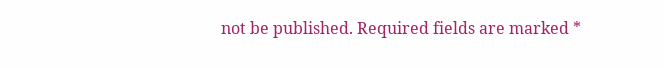not be published. Required fields are marked *